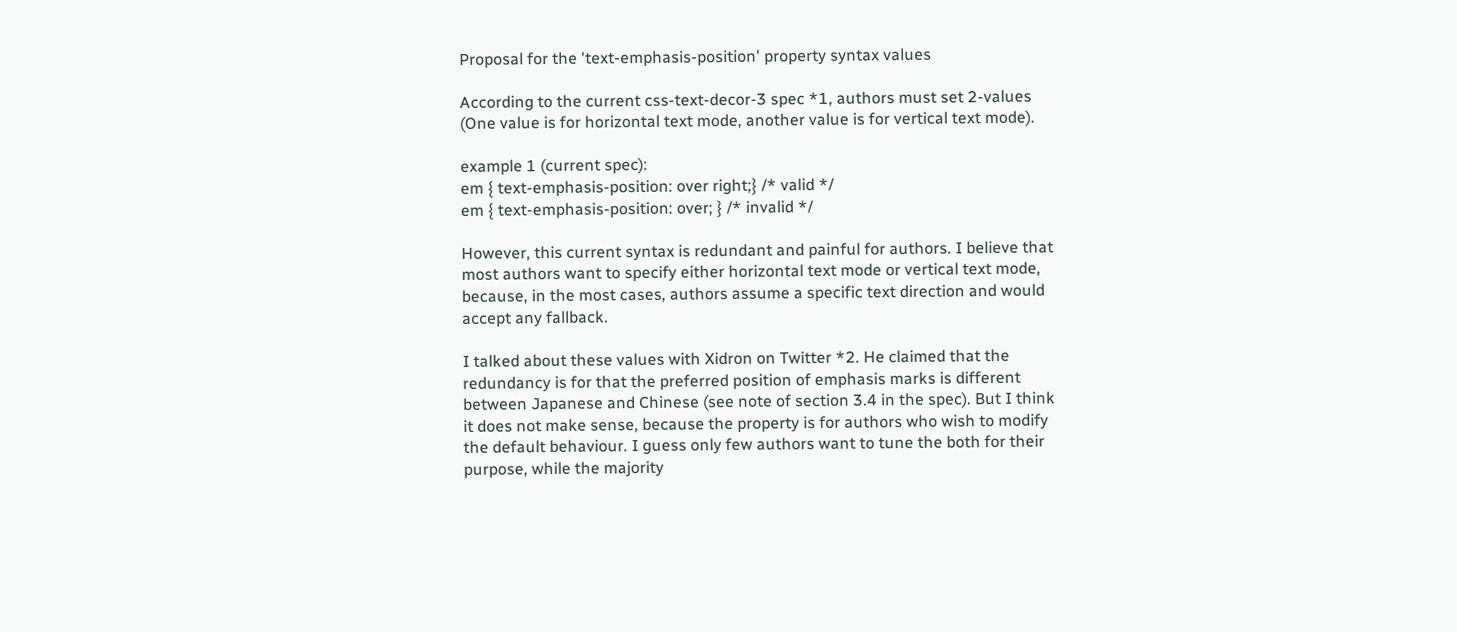Proposal for the 'text-emphasis-position' property syntax values

According to the current css-text-decor-3 spec *1, authors must set 2-values (One value is for horizontal text mode, another value is for vertical text mode).

example 1 (current spec):
em { text-emphasis-position: over right;} /* valid */
em { text-emphasis-position: over; } /* invalid */

However, this current syntax is redundant and painful for authors. I believe that most authors want to specify either horizontal text mode or vertical text mode, because, in the most cases, authors assume a specific text direction and would accept any fallback.

I talked about these values with Xidron on Twitter *2. He claimed that the redundancy is for that the preferred position of emphasis marks is different between Japanese and Chinese (see note of section 3.4 in the spec). But I think it does not make sense, because the property is for authors who wish to modify the default behaviour. I guess only few authors want to tune the both for their purpose, while the majority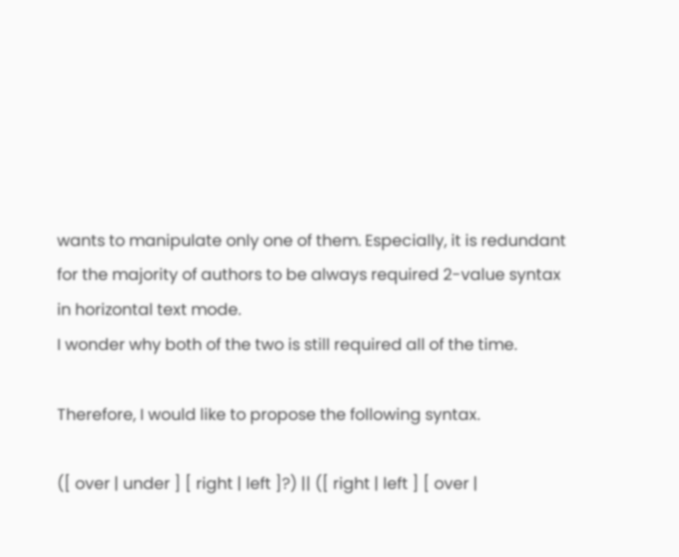wants to manipulate only one of them. Especially, it is redundant for the majority of authors to be always required 2-value syntax in horizontal text mode.
I wonder why both of the two is still required all of the time.

Therefore, I would like to propose the following syntax.

([ over | under ] [ right | left ]?) || ([ right | left ] [ over |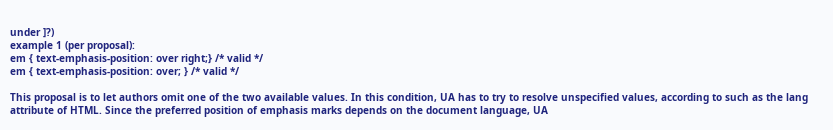under ]?)
example 1 (per proposal):
em { text-emphasis-position: over right;} /* valid */
em { text-emphasis-position: over; } /* valid */

This proposal is to let authors omit one of the two available values. In this condition, UA has to try to resolve unspecified values, according to such as the lang attribute of HTML. Since the preferred position of emphasis marks depends on the document language, UA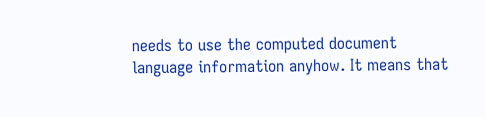needs to use the computed document language information anyhow. It means that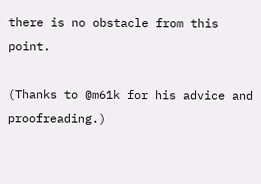there is no obstacle from this point.

(Thanks to @m61k for his advice and proofreading.)